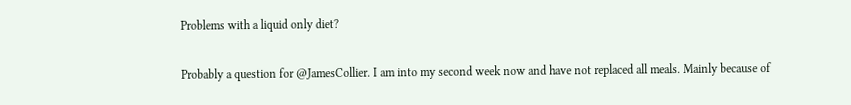Problems with a liquid only diet?

Probably a question for @JamesCollier. I am into my second week now and have not replaced all meals. Mainly because of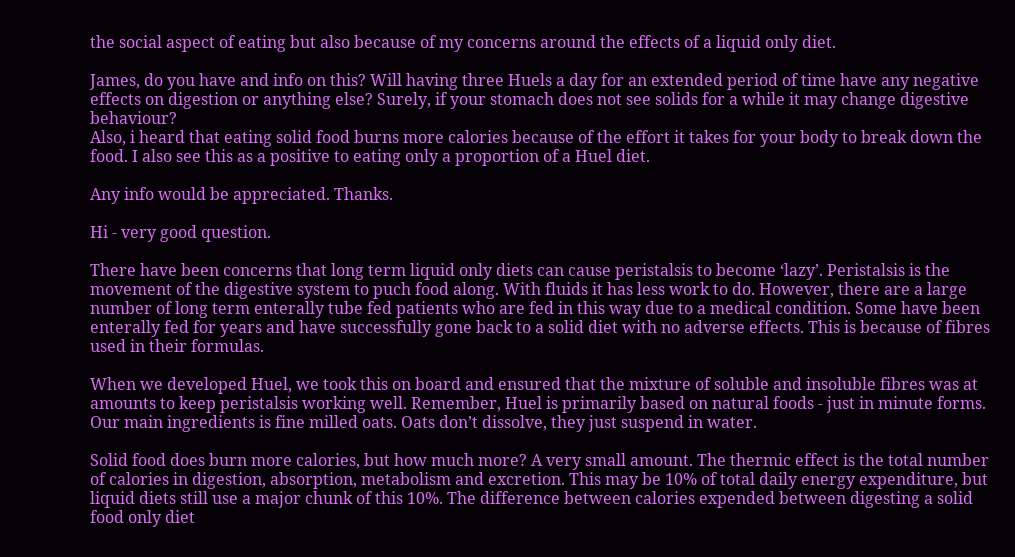the social aspect of eating but also because of my concerns around the effects of a liquid only diet.

James, do you have and info on this? Will having three Huels a day for an extended period of time have any negative effects on digestion or anything else? Surely, if your stomach does not see solids for a while it may change digestive behaviour?
Also, i heard that eating solid food burns more calories because of the effort it takes for your body to break down the food. I also see this as a positive to eating only a proportion of a Huel diet.

Any info would be appreciated. Thanks.

Hi - very good question.

There have been concerns that long term liquid only diets can cause peristalsis to become ‘lazy’. Peristalsis is the movement of the digestive system to puch food along. With fluids it has less work to do. However, there are a large number of long term enterally tube fed patients who are fed in this way due to a medical condition. Some have been enterally fed for years and have successfully gone back to a solid diet with no adverse effects. This is because of fibres used in their formulas.

When we developed Huel, we took this on board and ensured that the mixture of soluble and insoluble fibres was at amounts to keep peristalsis working well. Remember, Huel is primarily based on natural foods - just in minute forms. Our main ingredients is fine milled oats. Oats don’t dissolve, they just suspend in water.

Solid food does burn more calories, but how much more? A very small amount. The thermic effect is the total number of calories in digestion, absorption, metabolism and excretion. This may be 10% of total daily energy expenditure, but liquid diets still use a major chunk of this 10%. The difference between calories expended between digesting a solid food only diet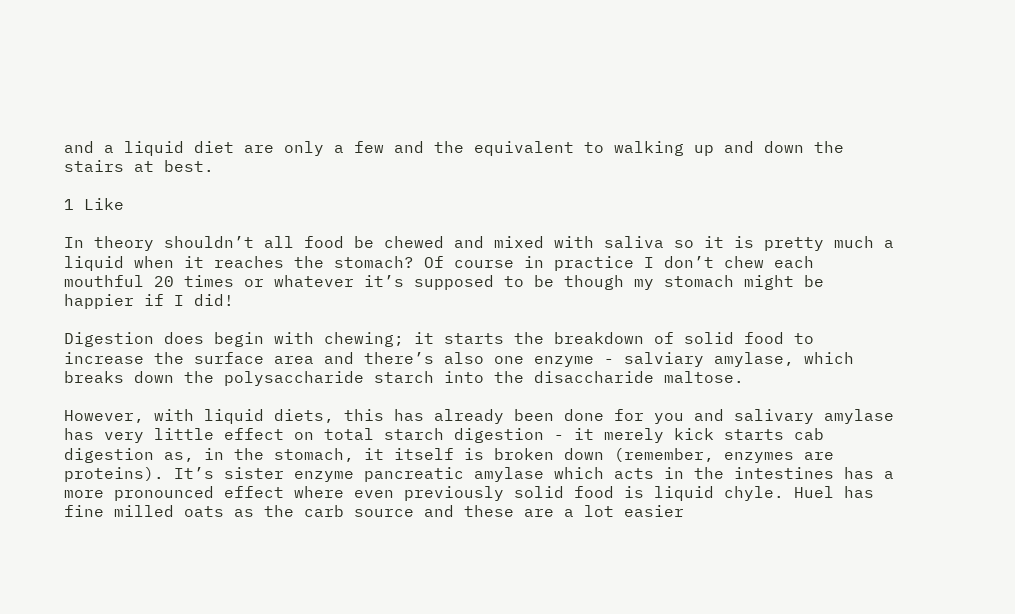and a liquid diet are only a few and the equivalent to walking up and down the stairs at best.

1 Like

In theory shouldn’t all food be chewed and mixed with saliva so it is pretty much a liquid when it reaches the stomach? Of course in practice I don’t chew each mouthful 20 times or whatever it’s supposed to be though my stomach might be happier if I did!

Digestion does begin with chewing; it starts the breakdown of solid food to increase the surface area and there’s also one enzyme - salviary amylase, which breaks down the polysaccharide starch into the disaccharide maltose.

However, with liquid diets, this has already been done for you and salivary amylase has very little effect on total starch digestion - it merely kick starts cab digestion as, in the stomach, it itself is broken down (remember, enzymes are proteins). It’s sister enzyme pancreatic amylase which acts in the intestines has a more pronounced effect where even previously solid food is liquid chyle. Huel has fine milled oats as the carb source and these are a lot easier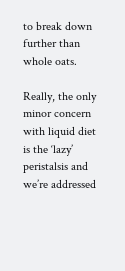to break down further than whole oats.

Really, the only minor concern with liquid diet is the ‘lazy’ peristalsis and we’re addressed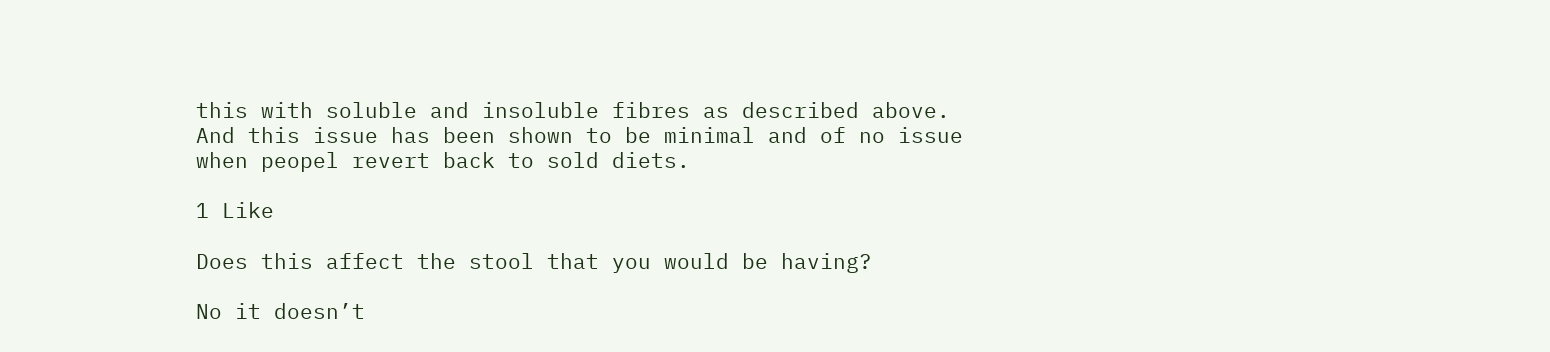this with soluble and insoluble fibres as described above. And this issue has been shown to be minimal and of no issue when peopel revert back to sold diets.

1 Like

Does this affect the stool that you would be having?

No it doesn’t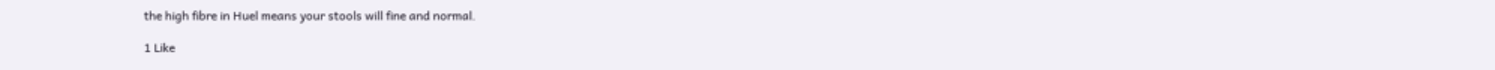the high fibre in Huel means your stools will fine and normal.

1 Like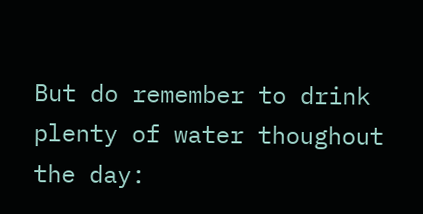But do remember to drink plenty of water thoughout the day: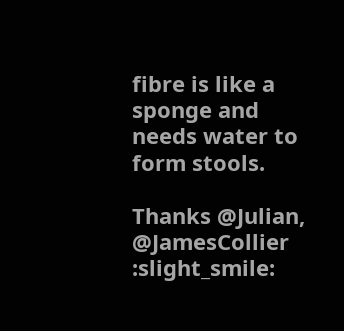fibre is like a sponge and needs water to form stools.

Thanks @Julian, @JamesCollier :slight_smile: